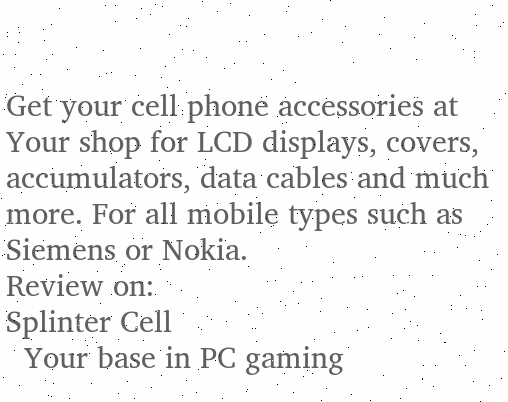Get your cell phone accessories at Your shop for LCD displays, covers, accumulators, data cables and much more. For all mobile types such as Siemens or Nokia.
Review on:
Splinter Cell
  Your base in PC gaming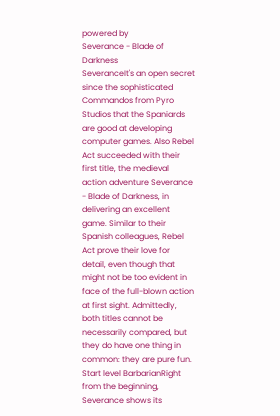powered by
Severance - Blade of Darkness
SeveranceIt's an open secret since the sophisticated Commandos from Pyro Studios that the Spaniards are good at developing computer games. Also Rebel Act succeeded with their first title, the medieval action adventure Severance - Blade of Darkness, in delivering an excellent game. Similar to their Spanish colleagues, Rebel Act prove their love for detail, even though that might not be too evident in face of the full-blown action at first sight. Admittedly, both titles cannot be necessarily compared, but they do have one thing in common: they are pure fun.
Start level BarbarianRight from the beginning, Severance shows its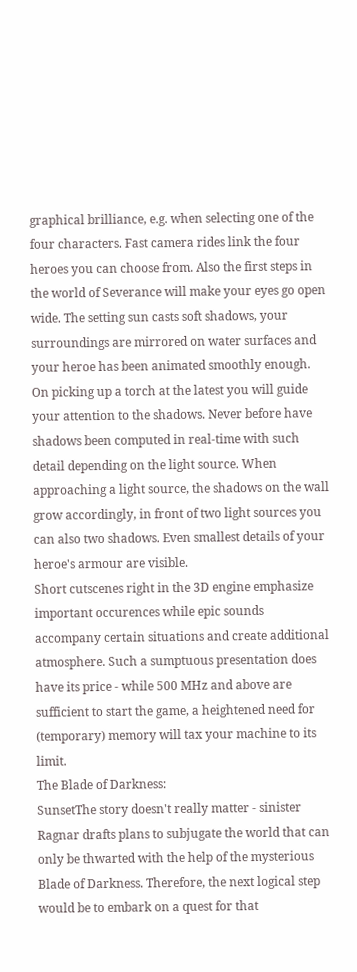graphical brilliance, e.g. when selecting one of the four characters. Fast camera rides link the four heroes you can choose from. Also the first steps in the world of Severance will make your eyes go open wide. The setting sun casts soft shadows, your surroundings are mirrored on water surfaces and your heroe has been animated smoothly enough. On picking up a torch at the latest you will guide your attention to the shadows. Never before have shadows been computed in real-time with such detail depending on the light source. When approaching a light source, the shadows on the wall grow accordingly, in front of two light sources you can also two shadows. Even smallest details of your heroe's armour are visible.
Short cutscenes right in the 3D engine emphasize important occurences while epic sounds accompany certain situations and create additional atmosphere. Such a sumptuous presentation does have its price - while 500 MHz and above are sufficient to start the game, a heightened need for (temporary) memory will tax your machine to its limit.
The Blade of Darkness:
SunsetThe story doesn't really matter - sinister Ragnar drafts plans to subjugate the world that can only be thwarted with the help of the mysterious Blade of Darkness. Therefore, the next logical step would be to embark on a quest for that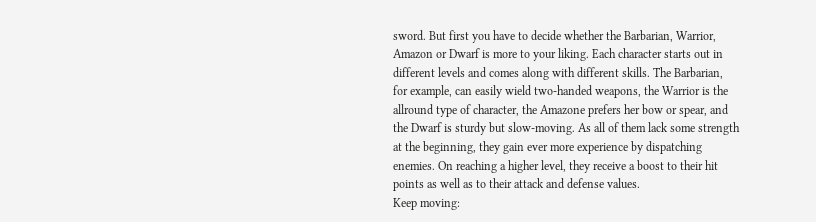sword. But first you have to decide whether the Barbarian, Warrior, Amazon or Dwarf is more to your liking. Each character starts out in different levels and comes along with different skills. The Barbarian, for example, can easily wield two-handed weapons, the Warrior is the allround type of character, the Amazone prefers her bow or spear, and the Dwarf is sturdy but slow-moving. As all of them lack some strength at the beginning, they gain ever more experience by dispatching enemies. On reaching a higher level, they receive a boost to their hit points as well as to their attack and defense values.
Keep moving: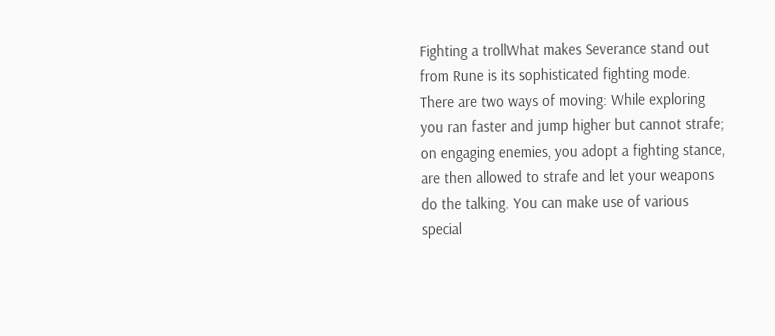Fighting a trollWhat makes Severance stand out from Rune is its sophisticated fighting mode. There are two ways of moving: While exploring you ran faster and jump higher but cannot strafe; on engaging enemies, you adopt a fighting stance, are then allowed to strafe and let your weapons do the talking. You can make use of various special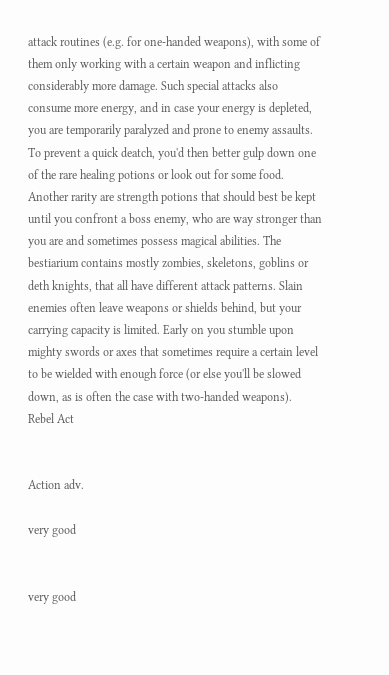attack routines (e.g. for one-handed weapons), with some of them only working with a certain weapon and inflicting considerably more damage. Such special attacks also consume more energy, and in case your energy is depleted, you are temporarily paralyzed and prone to enemy assaults. To prevent a quick deatch, you'd then better gulp down one of the rare healing potions or look out for some food. Another rarity are strength potions that should best be kept until you confront a boss enemy, who are way stronger than you are and sometimes possess magical abilities. The bestiarium contains mostly zombies, skeletons, goblins or deth knights, that all have different attack patterns. Slain enemies often leave weapons or shields behind, but your carrying capacity is limited. Early on you stumble upon mighty swords or axes that sometimes require a certain level to be wielded with enough force (or else you'll be slowed down, as is often the case with two-handed weapons).
Rebel Act


Action adv.

very good


very good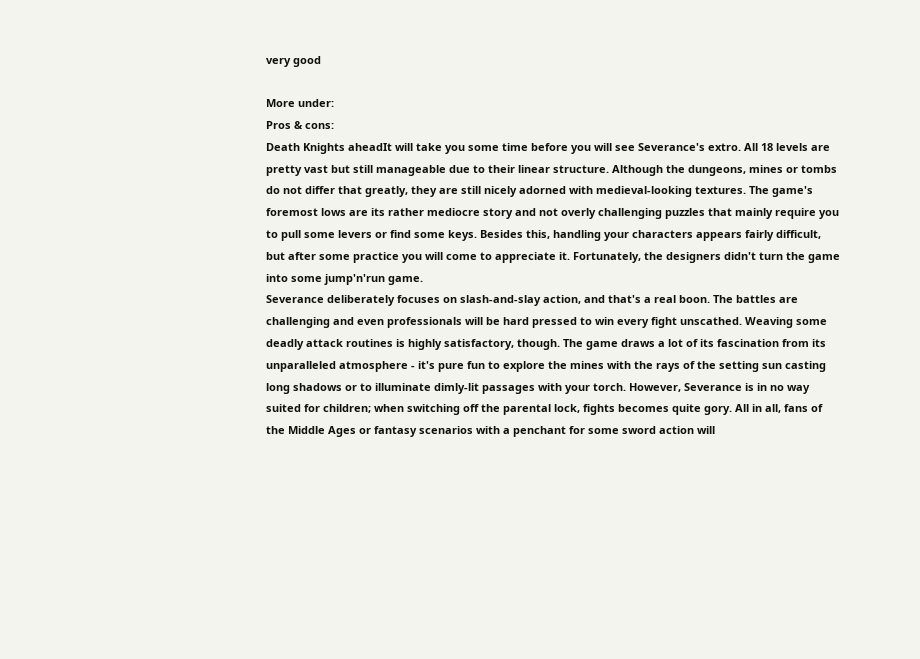very good

More under:
Pros & cons:
Death Knights aheadIt will take you some time before you will see Severance's extro. All 18 levels are pretty vast but still manageable due to their linear structure. Although the dungeons, mines or tombs do not differ that greatly, they are still nicely adorned with medieval-looking textures. The game's foremost lows are its rather mediocre story and not overly challenging puzzles that mainly require you to pull some levers or find some keys. Besides this, handling your characters appears fairly difficult, but after some practice you will come to appreciate it. Fortunately, the designers didn't turn the game into some jump'n'run game.
Severance deliberately focuses on slash-and-slay action, and that's a real boon. The battles are challenging and even professionals will be hard pressed to win every fight unscathed. Weaving some deadly attack routines is highly satisfactory, though. The game draws a lot of its fascination from its unparalleled atmosphere - it's pure fun to explore the mines with the rays of the setting sun casting long shadows or to illuminate dimly-lit passages with your torch. However, Severance is in no way suited for children; when switching off the parental lock, fights becomes quite gory. All in all, fans of the Middle Ages or fantasy scenarios with a penchant for some sword action will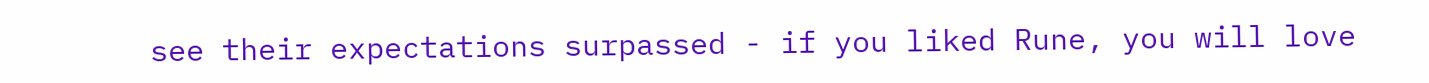see their expectations surpassed - if you liked Rune, you will love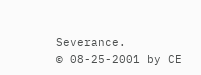Severance.
© 08-25-2001 by CE